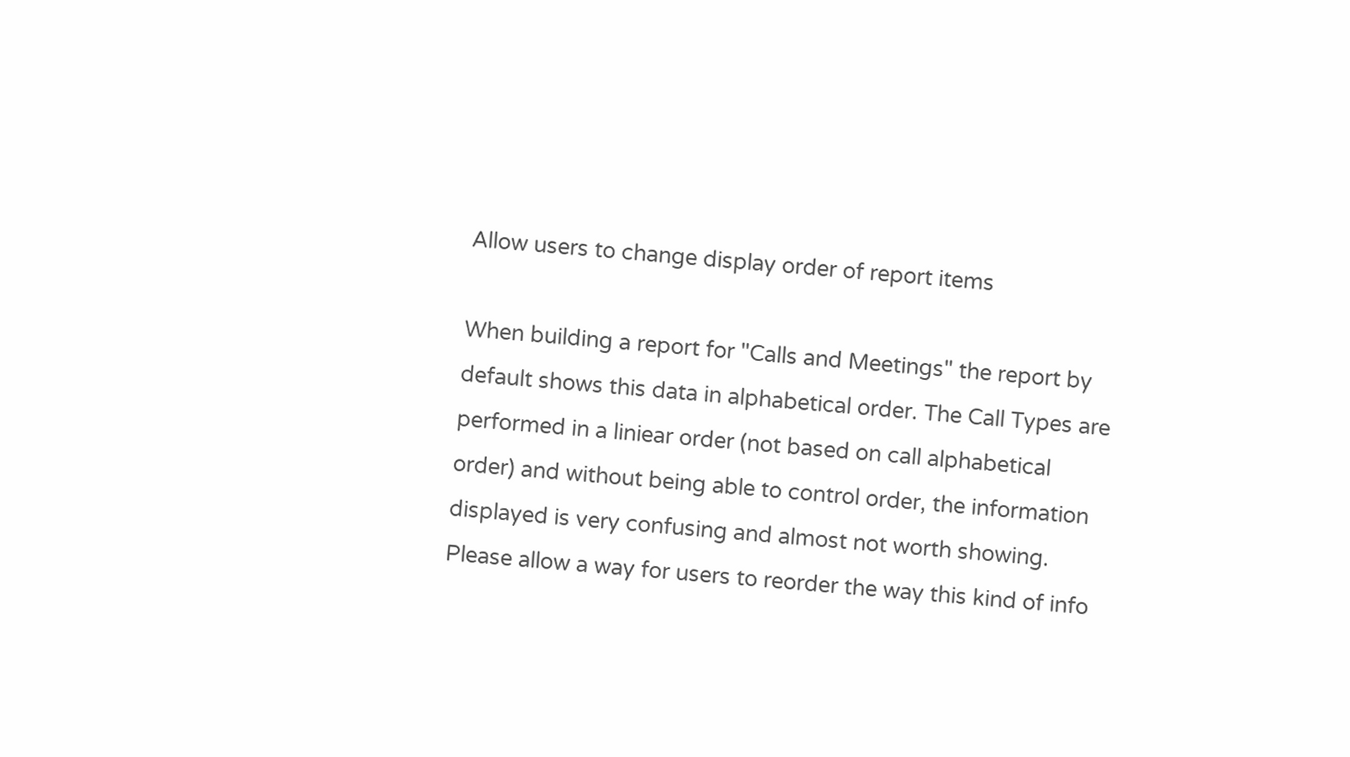Allow users to change display order of report items

When building a report for "Calls and Meetings" the report by default shows this data in alphabetical order. The Call Types are performed in a liniear order (not based on call alphabetical order) and without being able to control order, the information displayed is very confusing and almost not worth showing. Please allow a way for users to reorder the way this kind of info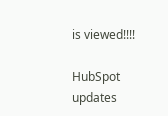is viewed!!!!

HubSpot updates